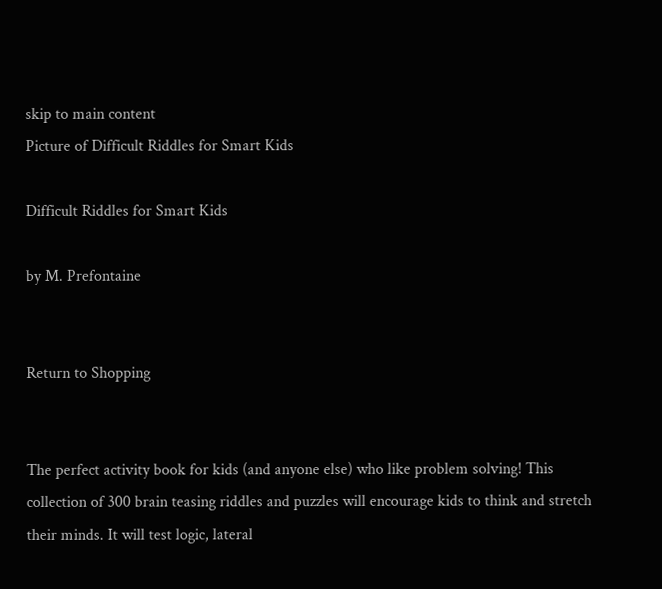skip to main content
Picture of Difficult Riddles for Smart Kids

Difficult Riddles for Smart Kids

by M. Prefontaine


Return to Shopping


The perfect activity book for kids (and anyone else) who like problem solving! This collection of 300 brain teasing riddles and puzzles will encourage kids to think and stretch their minds. It will test logic, lateral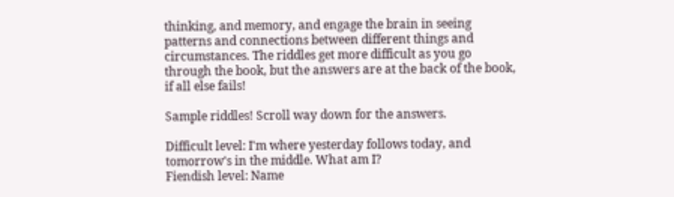thinking, and memory, and engage the brain in seeing patterns and connections between different things and circumstances. The riddles get more difficult as you go through the book, but the answers are at the back of the book, if all else fails!

Sample riddles! Scroll way down for the answers.

Difficult level: I'm where yesterday follows today, and tomorrow's in the middle. What am I?
Fiendish level: Name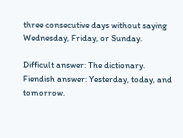three consecutive days without saying Wednesday, Friday, or Sunday.

Difficult answer: The dictionary.
Fiendish answer: Yesterday, today, and tomorrow.